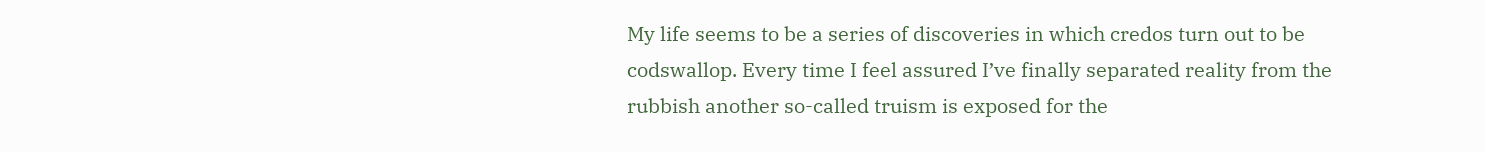My life seems to be a series of discoveries in which credos turn out to be codswallop. Every time I feel assured I’ve finally separated reality from the rubbish another so-called truism is exposed for the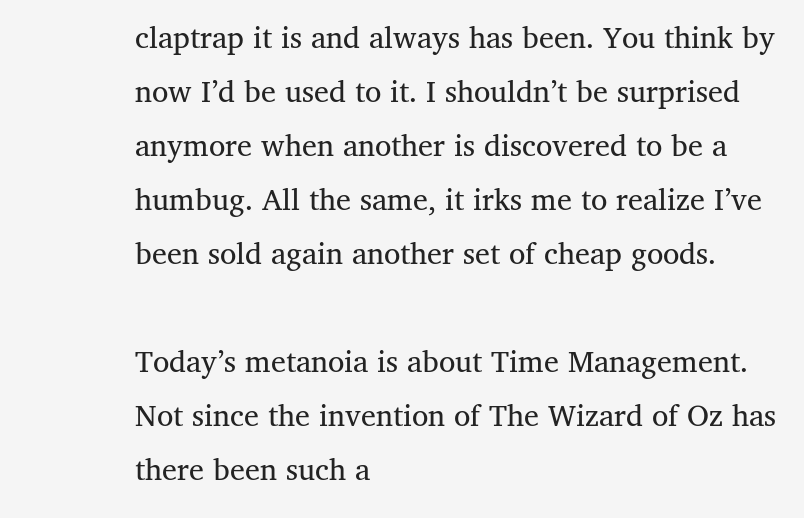claptrap it is and always has been. You think by now I’d be used to it. I shouldn’t be surprised anymore when another is discovered to be a humbug. All the same, it irks me to realize I’ve been sold again another set of cheap goods.

Today’s metanoia is about Time Management. Not since the invention of The Wizard of Oz has there been such a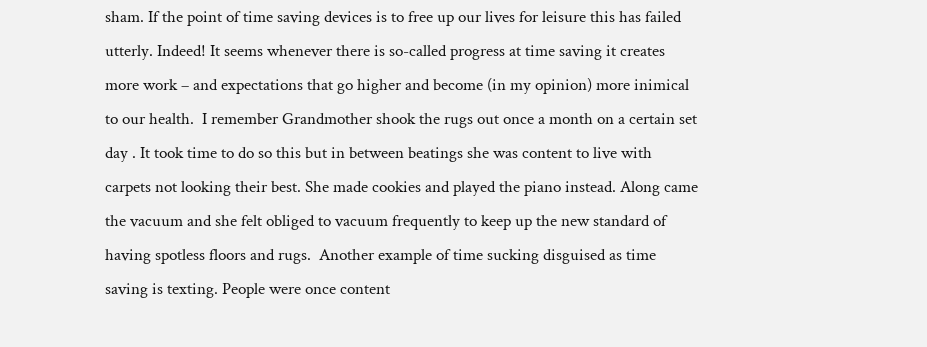sham. If the point of time saving devices is to free up our lives for leisure this has failed utterly. Indeed! It seems whenever there is so-called progress at time saving it creates more work – and expectations that go higher and become (in my opinion) more inimical to our health.  I remember Grandmother shook the rugs out once a month on a certain set day . It took time to do so this but in between beatings she was content to live with carpets not looking their best. She made cookies and played the piano instead. Along came the vacuum and she felt obliged to vacuum frequently to keep up the new standard of having spotless floors and rugs.  Another example of time sucking disguised as time saving is texting. People were once content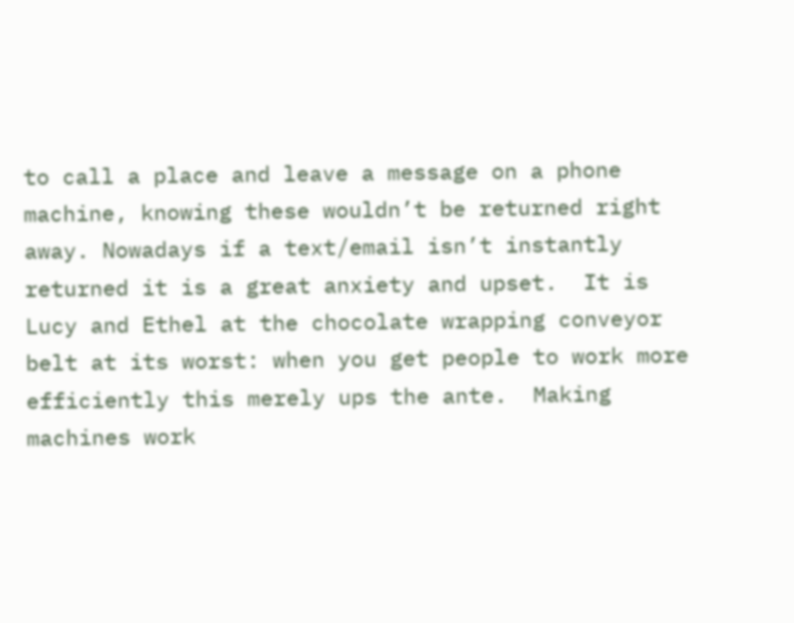to call a place and leave a message on a phone machine, knowing these wouldn’t be returned right away. Nowadays if a text/email isn’t instantly returned it is a great anxiety and upset.  It is Lucy and Ethel at the chocolate wrapping conveyor belt at its worst: when you get people to work more efficiently this merely ups the ante.  Making machines work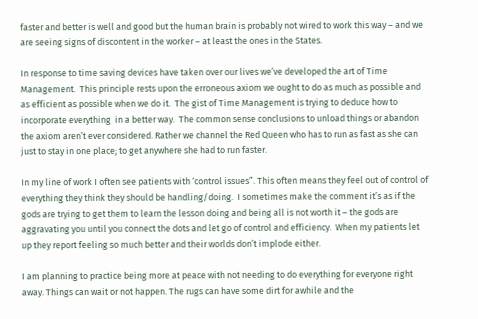faster and better is well and good but the human brain is probably not wired to work this way – and we are seeing signs of discontent in the worker – at least the ones in the States.

In response to time saving devices have taken over our lives we’ve developed the art of Time Management.  This principle rests upon the erroneous axiom we ought to do as much as possible and as efficient as possible when we do it.  The gist of Time Management is trying to deduce how to incorporate everything  in a better way.  The common sense conclusions to unload things or abandon the axiom aren’t ever considered. Rather we channel the Red Queen who has to run as fast as she can just to stay in one place; to get anywhere she had to run faster.

In my line of work I often see patients with ‘control issues”. This often means they feel out of control of everything they think they should be handling/doing.  I sometimes make the comment it’s as if the gods are trying to get them to learn the lesson doing and being all is not worth it – the gods are aggravating you until you connect the dots and let go of control and efficiency.  When my patients let up they report feeling so much better and their worlds don’t implode either.

I am planning to practice being more at peace with not needing to do everything for everyone right away. Things can wait or not happen. The rugs can have some dirt for awhile and the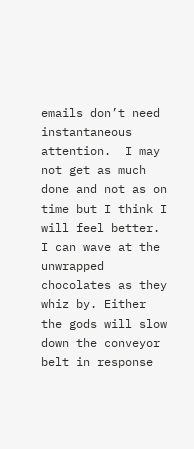emails don’t need instantaneous attention.  I may not get as much done and not as on time but I think I will feel better.  I can wave at the unwrapped chocolates as they whiz by. Either the gods will slow down the conveyor belt in response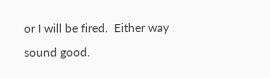or I will be fired.  Either way sound good.